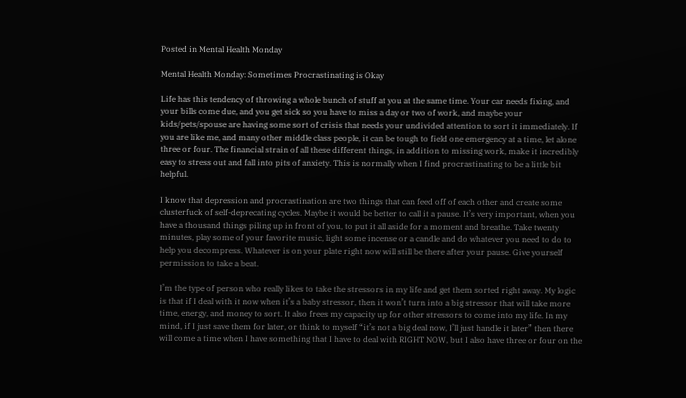Posted in Mental Health Monday

Mental Health Monday: Sometimes Procrastinating is Okay

Life has this tendency of throwing a whole bunch of stuff at you at the same time. Your car needs fixing, and your bills come due, and you get sick so you have to miss a day or two of work, and maybe your kids/pets/spouse are having some sort of crisis that needs your undivided attention to sort it immediately. If you are like me, and many other middle class people, it can be tough to field one emergency at a time, let alone three or four. The financial strain of all these different things, in addition to missing work, make it incredibly easy to stress out and fall into pits of anxiety. This is normally when I find procrastinating to be a little bit helpful.

I know that depression and procrastination are two things that can feed off of each other and create some clusterfuck of self-deprecating cycles. Maybe it would be better to call it a pause. It’s very important, when you have a thousand things piling up in front of you, to put it all aside for a moment and breathe. Take twenty minutes, play some of your favorite music, light some incense or a candle and do whatever you need to do to help you decompress. Whatever is on your plate right now will still be there after your pause. Give yourself permission to take a beat.

I’m the type of person who really likes to take the stressors in my life and get them sorted right away. My logic is that if I deal with it now when it’s a baby stressor, then it won’t turn into a big stressor that will take more time, energy, and money to sort. It also frees my capacity up for other stressors to come into my life. In my mind, if I just save them for later, or think to myself “it’s not a big deal now, I’ll just handle it later” then there will come a time when I have something that I have to deal with RIGHT NOW, but I also have three or four on the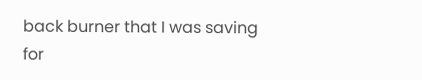back burner that I was saving for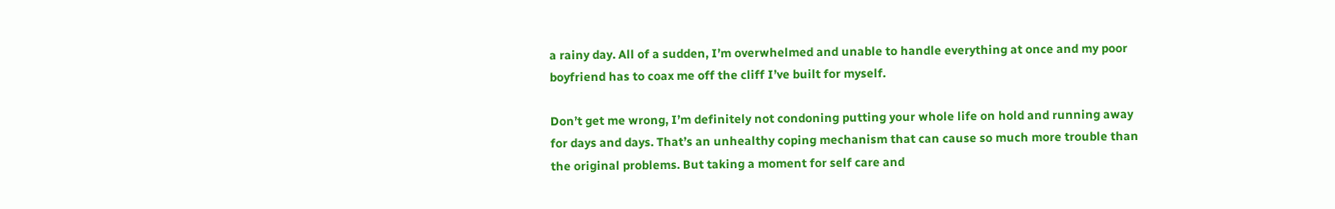a rainy day. All of a sudden, I’m overwhelmed and unable to handle everything at once and my poor boyfriend has to coax me off the cliff I’ve built for myself.

Don’t get me wrong, I’m definitely not condoning putting your whole life on hold and running away for days and days. That’s an unhealthy coping mechanism that can cause so much more trouble than the original problems. But taking a moment for self care and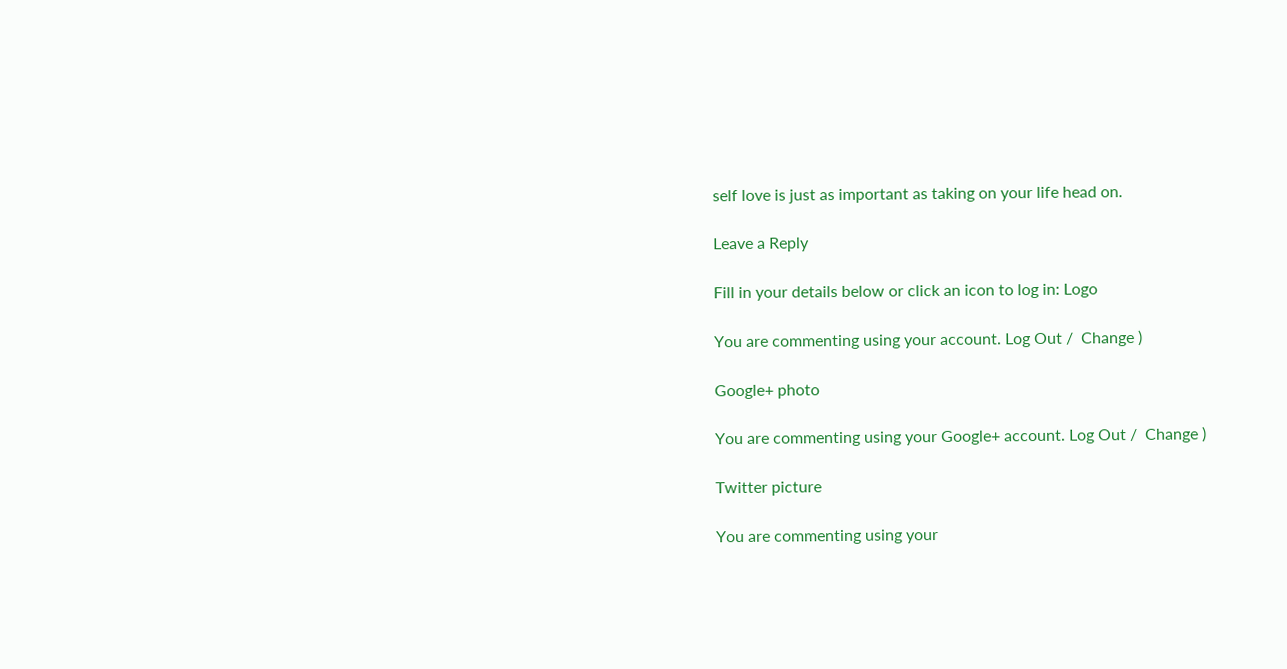self love is just as important as taking on your life head on.

Leave a Reply

Fill in your details below or click an icon to log in: Logo

You are commenting using your account. Log Out /  Change )

Google+ photo

You are commenting using your Google+ account. Log Out /  Change )

Twitter picture

You are commenting using your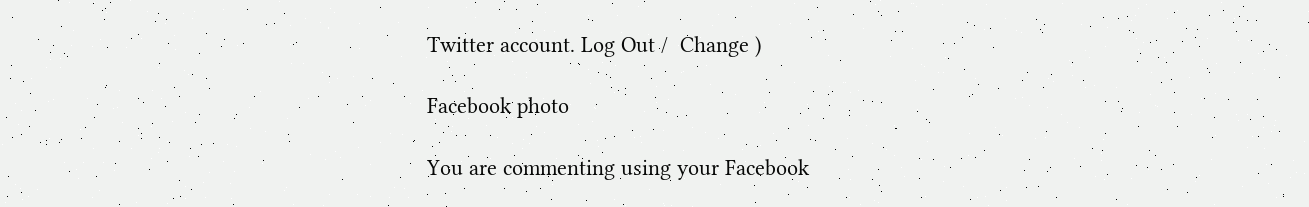Twitter account. Log Out /  Change )

Facebook photo

You are commenting using your Facebook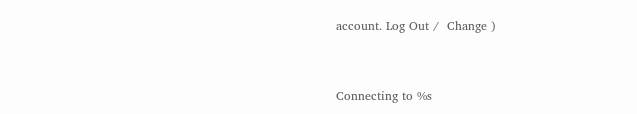account. Log Out /  Change )


Connecting to %s